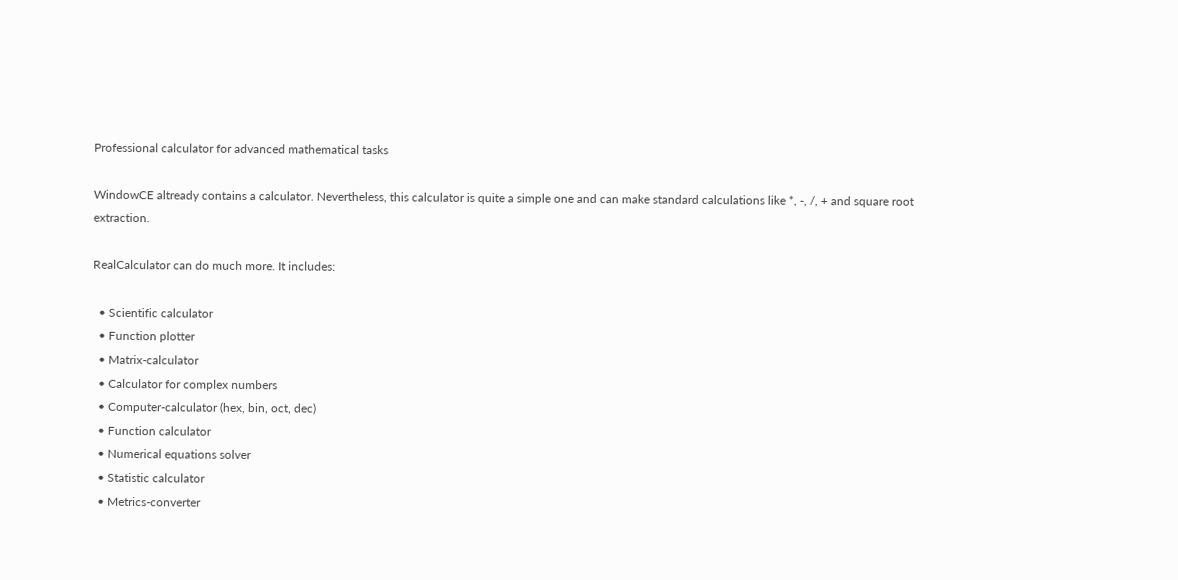Professional calculator for advanced mathematical tasks

WindowCE altready contains a calculator. Nevertheless, this calculator is quite a simple one and can make standard calculations like *, -, /, + and square root extraction.

RealCalculator can do much more. It includes:

  • Scientific calculator
  • Function plotter
  • Matrix-calculator
  • Calculator for complex numbers
  • Computer-calculator (hex, bin, oct, dec)
  • Function calculator
  • Numerical equations solver
  • Statistic calculator
  • Metrics-converter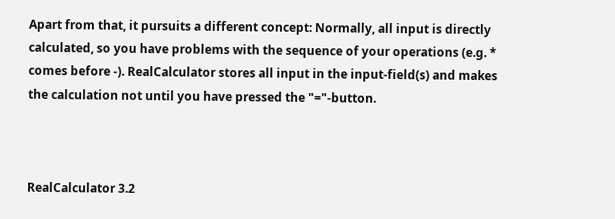Apart from that, it pursuits a different concept: Normally, all input is directly calculated, so you have problems with the sequence of your operations (e.g. * comes before -). RealCalculator stores all input in the input-field(s) and makes the calculation not until you have pressed the "="-button.



RealCalculator 3.2